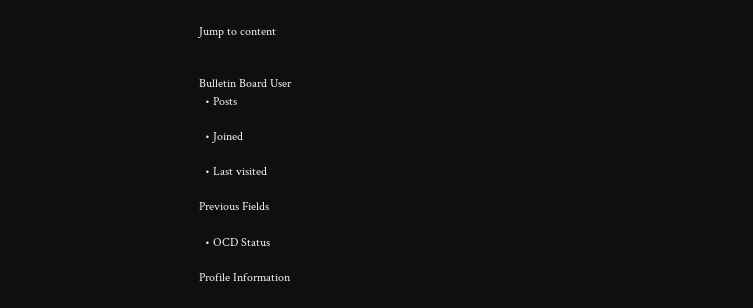Jump to content


Bulletin Board User
  • Posts

  • Joined

  • Last visited

Previous Fields

  • OCD Status

Profile Information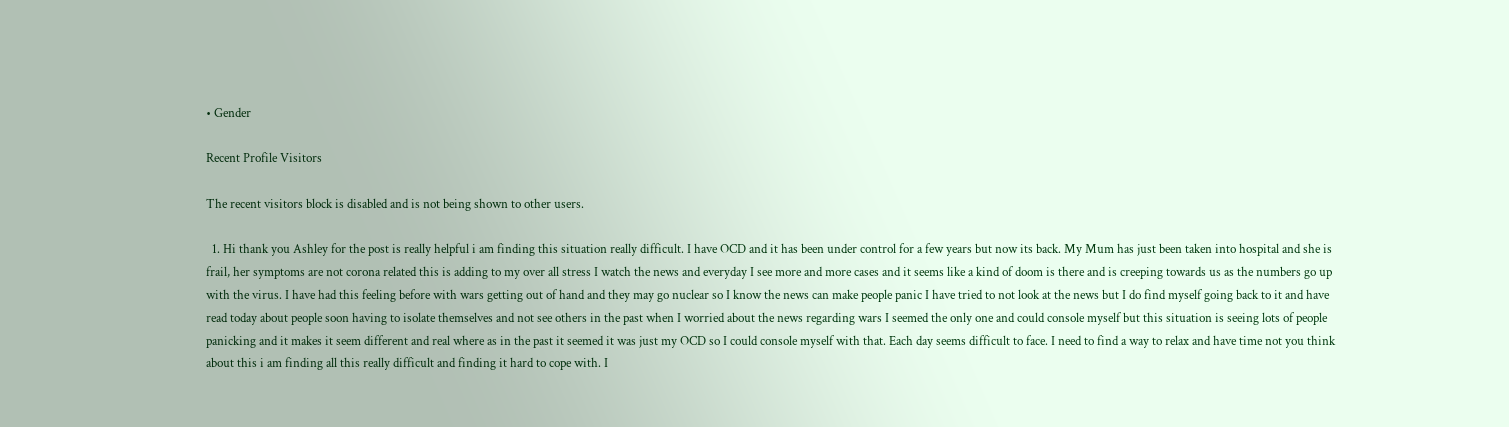• Gender

Recent Profile Visitors

The recent visitors block is disabled and is not being shown to other users.

  1. Hi thank you Ashley for the post is really helpful i am finding this situation really difficult. I have OCD and it has been under control for a few years but now its back. My Mum has just been taken into hospital and she is frail, her symptoms are not corona related this is adding to my over all stress I watch the news and everyday I see more and more cases and it seems like a kind of doom is there and is creeping towards us as the numbers go up with the virus. I have had this feeling before with wars getting out of hand and they may go nuclear so I know the news can make people panic I have tried to not look at the news but I do find myself going back to it and have read today about people soon having to isolate themselves and not see others in the past when I worried about the news regarding wars I seemed the only one and could console myself but this situation is seeing lots of people panicking and it makes it seem different and real where as in the past it seemed it was just my OCD so I could console myself with that. Each day seems difficult to face. I need to find a way to relax and have time not you think about this i am finding all this really difficult and finding it hard to cope with. I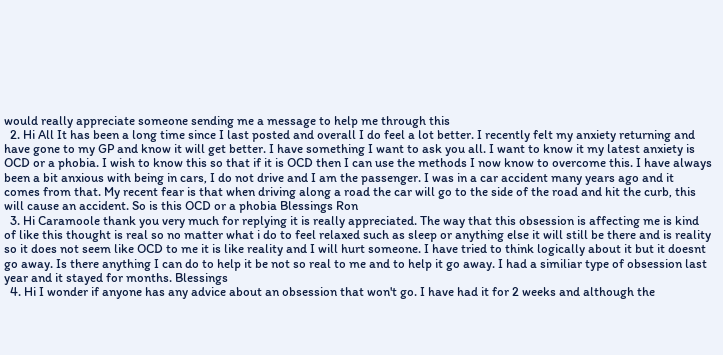would really appreciate someone sending me a message to help me through this
  2. Hi All It has been a long time since I last posted and overall I do feel a lot better. I recently felt my anxiety returning and have gone to my GP and know it will get better. I have something I want to ask you all. I want to know it my latest anxiety is OCD or a phobia. I wish to know this so that if it is OCD then I can use the methods I now know to overcome this. I have always been a bit anxious with being in cars, I do not drive and I am the passenger. I was in a car accident many years ago and it comes from that. My recent fear is that when driving along a road the car will go to the side of the road and hit the curb, this will cause an accident. So is this OCD or a phobia Blessings Ron
  3. Hi Caramoole thank you very much for replying it is really appreciated. The way that this obsession is affecting me is kind of like this thought is real so no matter what i do to feel relaxed such as sleep or anything else it will still be there and is reality so it does not seem like OCD to me it is like reality and I will hurt someone. I have tried to think logically about it but it doesnt go away. Is there anything I can do to help it be not so real to me and to help it go away. I had a similiar type of obsession last year and it stayed for months. Blessings
  4. Hi I wonder if anyone has any advice about an obsession that won't go. I have had it for 2 weeks and although the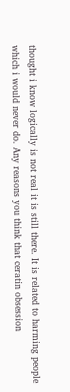thought i know logically is not real it is still there. It is related to harming people which i would never do. Any reasons you think that ceratin obsession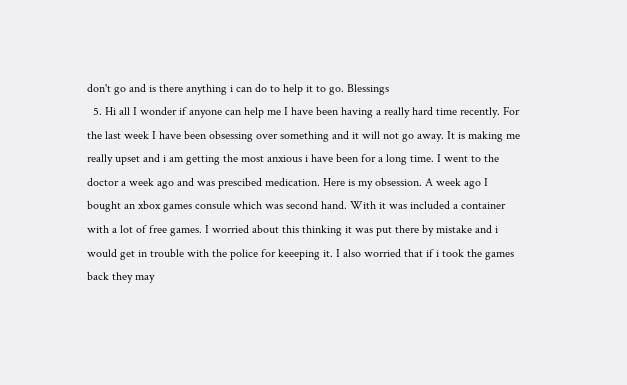don't go and is there anything i can do to help it to go. Blessings
  5. Hi all I wonder if anyone can help me I have been having a really hard time recently. For the last week I have been obsessing over something and it will not go away. It is making me really upset and i am getting the most anxious i have been for a long time. I went to the doctor a week ago and was prescibed medication. Here is my obsession. A week ago I bought an xbox games consule which was second hand. With it was included a container with a lot of free games. I worried about this thinking it was put there by mistake and i would get in trouble with the police for keeeping it. I also worried that if i took the games back they may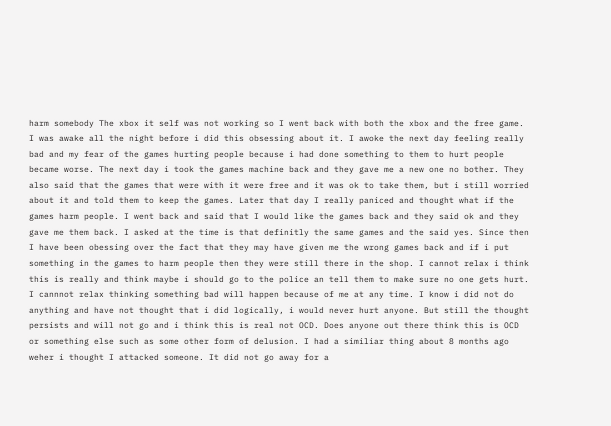harm somebody The xbox it self was not working so I went back with both the xbox and the free game. I was awake all the night before i did this obsessing about it. I awoke the next day feeling really bad and my fear of the games hurting people because i had done something to them to hurt people became worse. The next day i took the games machine back and they gave me a new one no bother. They also said that the games that were with it were free and it was ok to take them, but i still worried about it and told them to keep the games. Later that day I really paniced and thought what if the games harm people. I went back and said that I would like the games back and they said ok and they gave me them back. I asked at the time is that definitly the same games and the said yes. Since then I have been obessing over the fact that they may have given me the wrong games back and if i put something in the games to harm people then they were still there in the shop. I cannot relax i think this is really and think maybe i should go to the police an tell them to make sure no one gets hurt. I cannnot relax thinking something bad will happen because of me at any time. I know i did not do anything and have not thought that i did logically, i would never hurt anyone. But still the thought persists and will not go and i think this is real not OCD. Does anyone out there think this is OCD or something else such as some other form of delusion. I had a similiar thing about 8 months ago weher i thought I attacked someone. It did not go away for a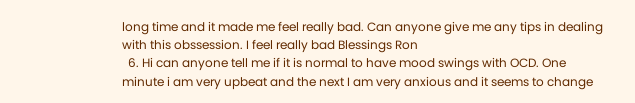long time and it made me feel really bad. Can anyone give me any tips in dealing with this obssession. I feel really bad Blessings Ron
  6. Hi can anyone tell me if it is normal to have mood swings with OCD. One minute i am very upbeat and the next I am very anxious and it seems to change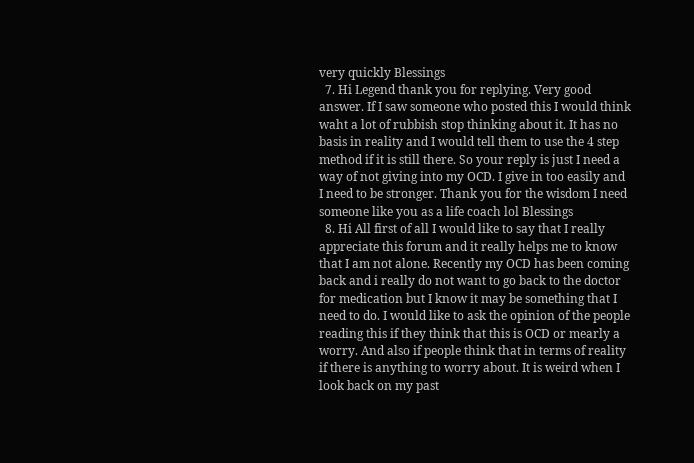very quickly Blessings
  7. Hi Legend thank you for replying. Very good answer. If I saw someone who posted this I would think waht a lot of rubbish stop thinking about it. It has no basis in reality and I would tell them to use the 4 step method if it is still there. So your reply is just I need a way of not giving into my OCD. I give in too easily and I need to be stronger. Thank you for the wisdom I need someone like you as a life coach lol Blessings
  8. Hi All first of all I would like to say that I really appreciate this forum and it really helps me to know that I am not alone. Recently my OCD has been coming back and i really do not want to go back to the doctor for medication but I know it may be something that I need to do. I would like to ask the opinion of the people reading this if they think that this is OCD or mearly a worry. And also if people think that in terms of reality if there is anything to worry about. It is weird when I look back on my past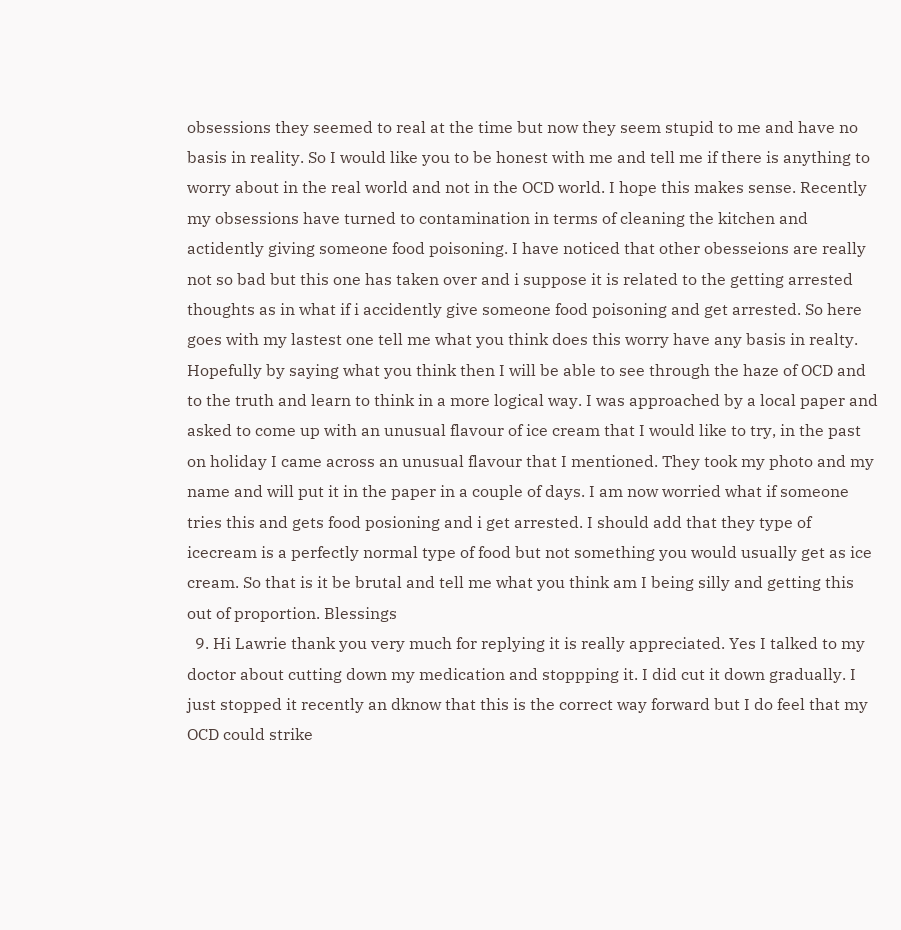obsessions they seemed to real at the time but now they seem stupid to me and have no basis in reality. So I would like you to be honest with me and tell me if there is anything to worry about in the real world and not in the OCD world. I hope this makes sense. Recently my obsessions have turned to contamination in terms of cleaning the kitchen and actidently giving someone food poisoning. I have noticed that other obesseions are really not so bad but this one has taken over and i suppose it is related to the getting arrested thoughts as in what if i accidently give someone food poisoning and get arrested. So here goes with my lastest one tell me what you think does this worry have any basis in realty. Hopefully by saying what you think then I will be able to see through the haze of OCD and to the truth and learn to think in a more logical way. I was approached by a local paper and asked to come up with an unusual flavour of ice cream that I would like to try, in the past on holiday I came across an unusual flavour that I mentioned. They took my photo and my name and will put it in the paper in a couple of days. I am now worried what if someone tries this and gets food posioning and i get arrested. I should add that they type of icecream is a perfectly normal type of food but not something you would usually get as ice cream. So that is it be brutal and tell me what you think am I being silly and getting this out of proportion. Blessings
  9. Hi Lawrie thank you very much for replying it is really appreciated. Yes I talked to my doctor about cutting down my medication and stoppping it. I did cut it down gradually. I just stopped it recently an dknow that this is the correct way forward but I do feel that my OCD could strike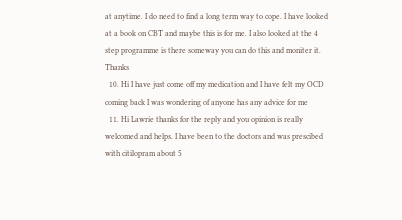at anytime. I do need to find a long term way to cope. I have looked at a book on CBT and maybe this is for me. I also looked at the 4 step programme is there someway you can do this and moniter it. Thanks
  10. Hi I have just come off my medication and I have felt my OCD coming back I was wondering of anyone has any advice for me
  11. Hi Lawrie thanks for the reply and you opinion is really welcomed and helps. I have been to the doctors and was prescibed with citilopram about 5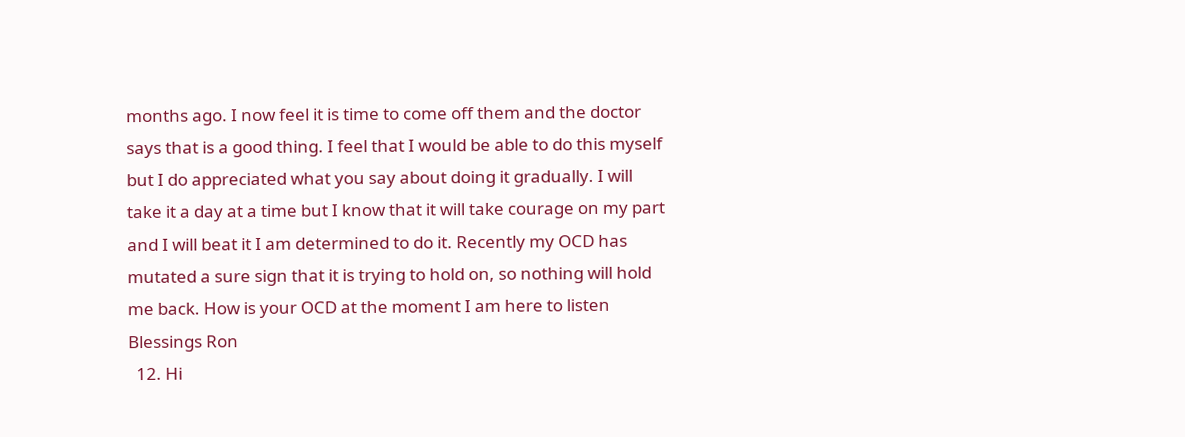months ago. I now feel it is time to come off them and the doctor says that is a good thing. I feel that I would be able to do this myself but I do appreciated what you say about doing it gradually. I will take it a day at a time but I know that it will take courage on my part and I will beat it I am determined to do it. Recently my OCD has mutated a sure sign that it is trying to hold on, so nothing will hold me back. How is your OCD at the moment I am here to listen Blessings Ron
  12. Hi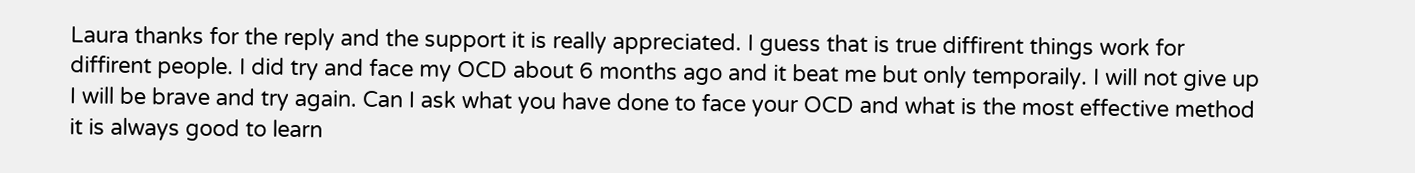Laura thanks for the reply and the support it is really appreciated. I guess that is true diffirent things work for diffirent people. I did try and face my OCD about 6 months ago and it beat me but only temporaily. I will not give up I will be brave and try again. Can I ask what you have done to face your OCD and what is the most effective method it is always good to learn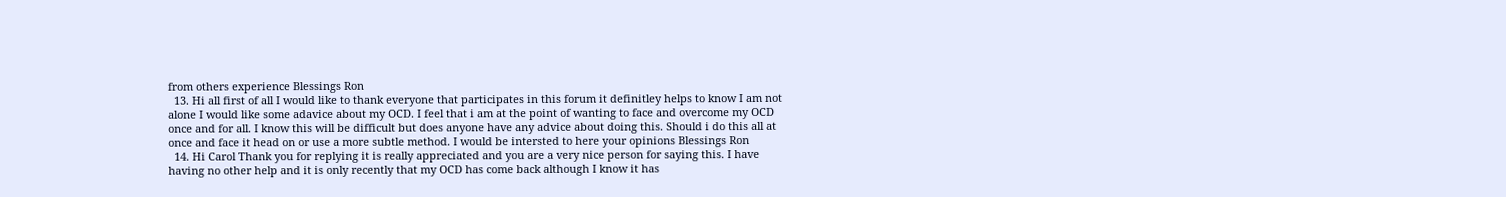from others experience Blessings Ron
  13. Hi all first of all I would like to thank everyone that participates in this forum it definitley helps to know I am not alone I would like some adavice about my OCD. I feel that i am at the point of wanting to face and overcome my OCD once and for all. I know this will be difficult but does anyone have any advice about doing this. Should i do this all at once and face it head on or use a more subtle method. I would be intersted to here your opinions Blessings Ron
  14. Hi Carol Thank you for replying it is really appreciated and you are a very nice person for saying this. I have having no other help and it is only recently that my OCD has come back although I know it has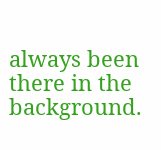always been there in the background.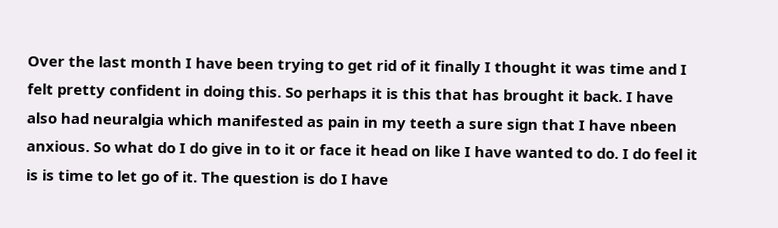Over the last month I have been trying to get rid of it finally I thought it was time and I felt pretty confident in doing this. So perhaps it is this that has brought it back. I have also had neuralgia which manifested as pain in my teeth a sure sign that I have nbeen anxious. So what do I do give in to it or face it head on like I have wanted to do. I do feel it is is time to let go of it. The question is do I have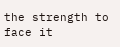the strength to face it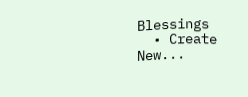Blessings
  • Create New...